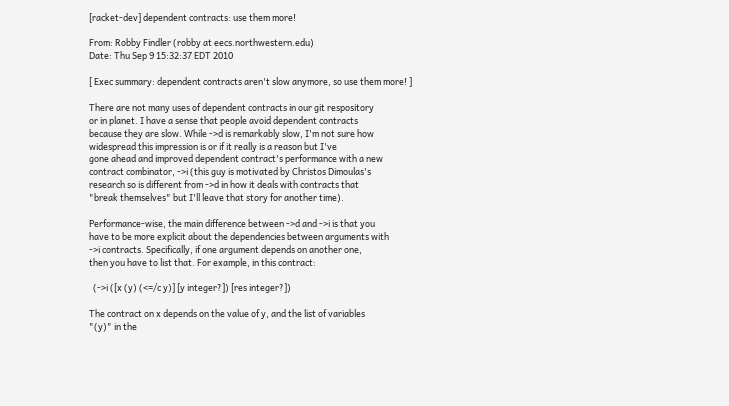[racket-dev] dependent contracts: use them more!

From: Robby Findler (robby at eecs.northwestern.edu)
Date: Thu Sep 9 15:32:37 EDT 2010

[ Exec summary: dependent contracts aren't slow anymore, so use them more! ]

There are not many uses of dependent contracts in our git respository
or in planet. I have a sense that people avoid dependent contracts
because they are slow. While ->d is remarkably slow, I'm not sure how
widespread this impression is or if it really is a reason but I've
gone ahead and improved dependent contract's performance with a new
contract combinator, ->i (this guy is motivated by Christos Dimoulas's
research so is different from ->d in how it deals with contracts that
"break themselves" but I'll leave that story for another time).

Performance-wise, the main difference between ->d and ->i is that you
have to be more explicit about the dependencies between arguments with
->i contracts. Specifically, if one argument depends on another one,
then you have to list that. For example, in this contract:

  (->i ([x (y) (<=/c y)] [y integer?]) [res integer?])

The contract on x depends on the value of y, and the list of variables
"(y)" in the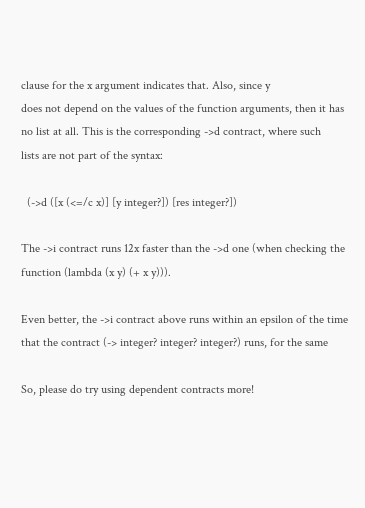clause for the x argument indicates that. Also, since y
does not depend on the values of the function arguments, then it has
no list at all. This is the corresponding ->d contract, where such
lists are not part of the syntax:

  (->d ([x (<=/c x)] [y integer?]) [res integer?])

The ->i contract runs 12x faster than the ->d one (when checking the
function (lambda (x y) (+ x y))).

Even better, the ->i contract above runs within an epsilon of the time
that the contract (-> integer? integer? integer?) runs, for the same

So, please do try using dependent contracts more!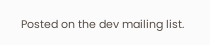Posted on the dev mailing list.